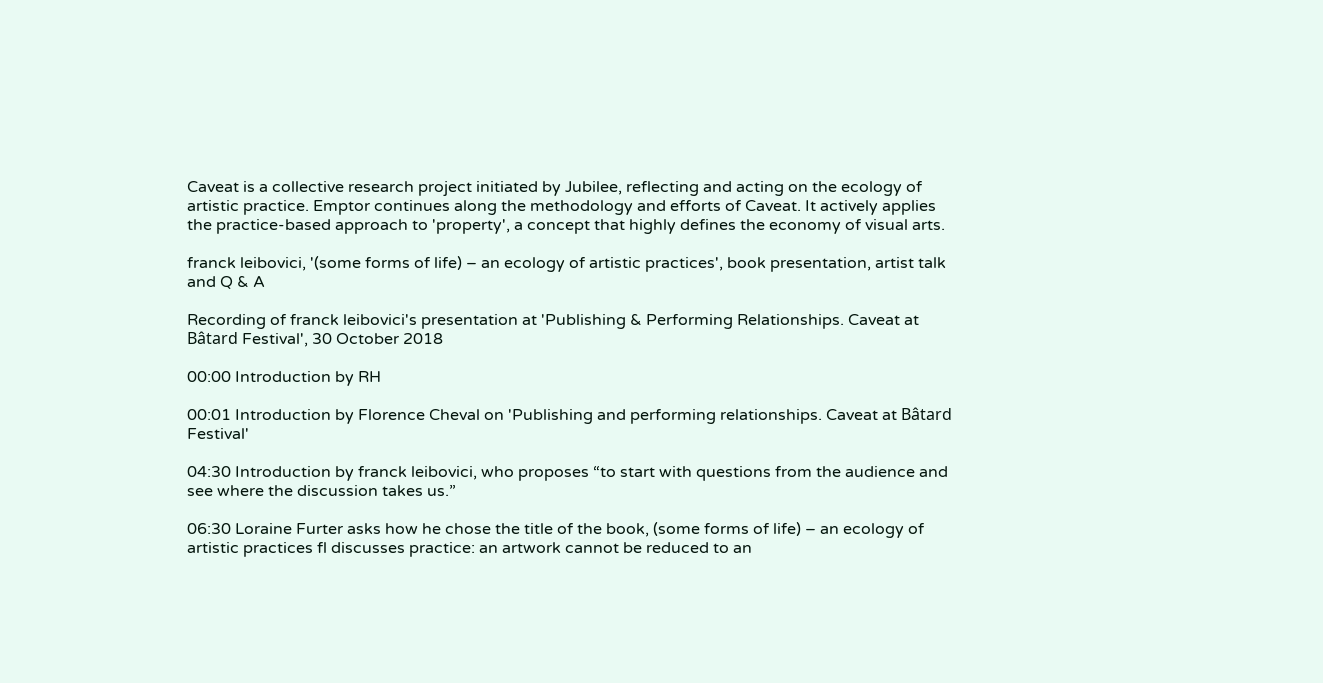Caveat is a collective research project initiated by Jubilee, reflecting and acting on the ecology of artistic practice. Emptor continues along the methodology and efforts of Caveat. It actively applies the practice-based approach to 'property', a concept that highly defines the economy of visual arts.

franck leibovici, '(some forms of life) – an ecology of artistic practices', book presentation, artist talk and Q & A

Recording of franck leibovici's presentation at 'Publishing & Performing Relationships. Caveat at Bâtard Festival', 30 October 2018

00:00 Introduction by RH

00:01 Introduction by Florence Cheval on 'Publishing and performing relationships. Caveat at Bâtard Festival'

04:30 Introduction by franck leibovici, who proposes “to start with questions from the audience and see where the discussion takes us.”

06:30 Loraine Furter asks how he chose the title of the book, (some forms of life) – an ecology of artistic practices fl discusses practice: an artwork cannot be reduced to an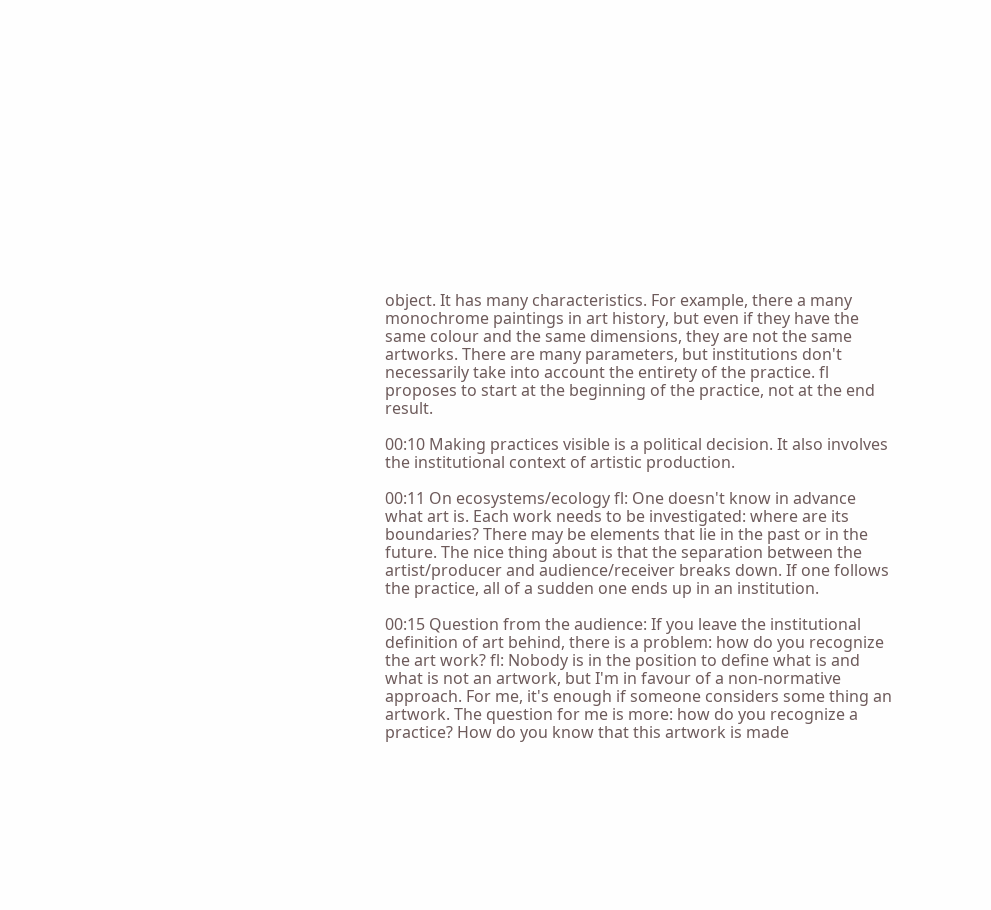object. It has many characteristics. For example, there a many monochrome paintings in art history, but even if they have the same colour and the same dimensions, they are not the same artworks. There are many parameters, but institutions don't necessarily take into account the entirety of the practice. fl proposes to start at the beginning of the practice, not at the end result.

00:10 Making practices visible is a political decision. It also involves the institutional context of artistic production.

00:11 On ecosystems/ecology fl: One doesn't know in advance what art is. Each work needs to be investigated: where are its boundaries? There may be elements that lie in the past or in the future. The nice thing about is that the separation between the artist/producer and audience/receiver breaks down. If one follows the practice, all of a sudden one ends up in an institution.

00:15 Question from the audience: If you leave the institutional definition of art behind, there is a problem: how do you recognize the art work? fl: Nobody is in the position to define what is and what is not an artwork, but I'm in favour of a non-normative approach. For me, it's enough if someone considers some thing an artwork. The question for me is more: how do you recognize a practice? How do you know that this artwork is made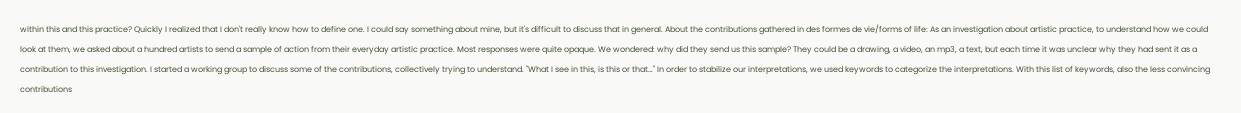within this and this practice? Quickly I realized that I don't really know how to define one. I could say something about mine, but it's difficult to discuss that in general. About the contributions gathered in des formes de vie/forms of life: As an investigation about artistic practice, to understand how we could look at them, we asked about a hundred artists to send a sample of action from their everyday artistic practice. Most responses were quite opaque. We wondered: why did they send us this sample? They could be a drawing, a video, an mp3, a text, but each time it was unclear why they had sent it as a contribution to this investigation. I started a working group to discuss some of the contributions, collectively trying to understand. "What I see in this, is this or that…" In order to stabilize our interpretations, we used keywords to categorize the interpretations. With this list of keywords, also the less convincing contributions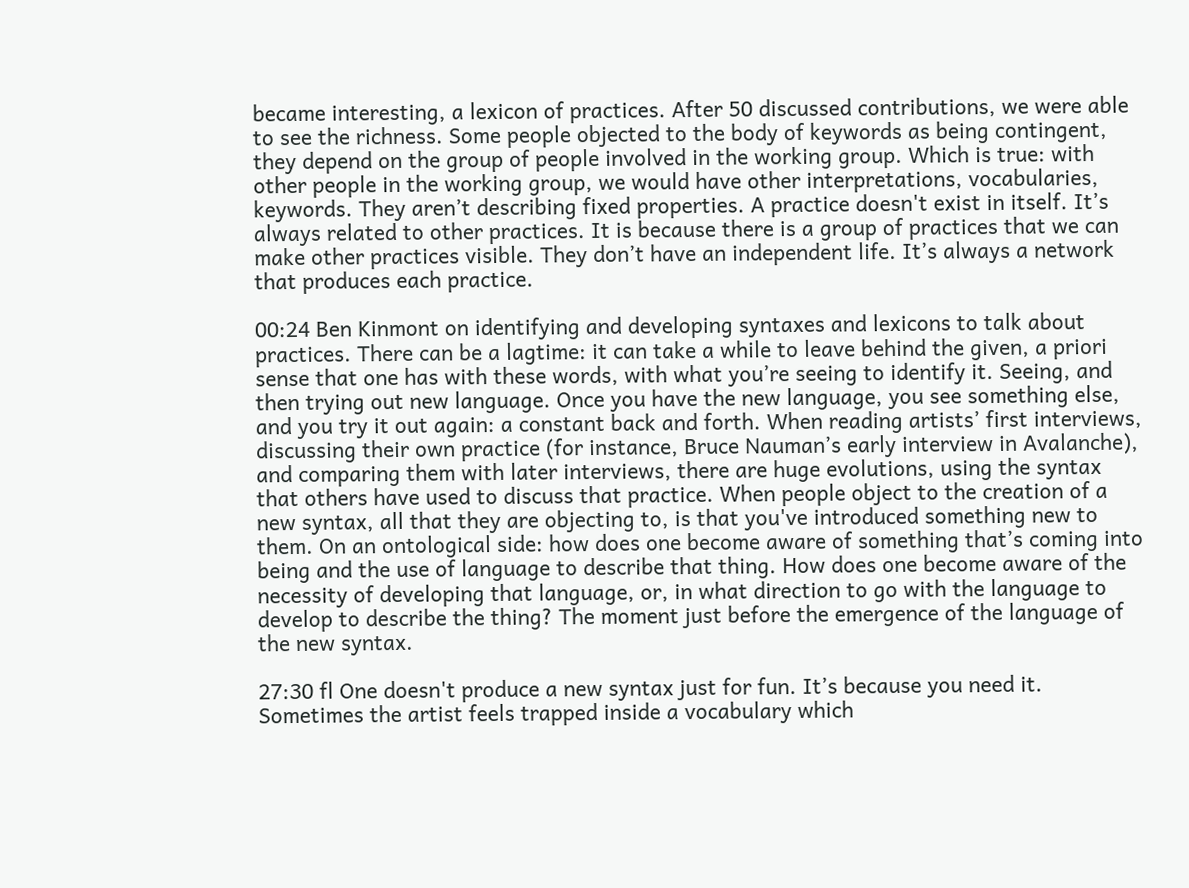became interesting, a lexicon of practices. After 50 discussed contributions, we were able to see the richness. Some people objected to the body of keywords as being contingent, they depend on the group of people involved in the working group. Which is true: with other people in the working group, we would have other interpretations, vocabularies, keywords. They aren’t describing fixed properties. A practice doesn't exist in itself. It’s always related to other practices. It is because there is a group of practices that we can make other practices visible. They don’t have an independent life. It’s always a network that produces each practice.

00:24 Ben Kinmont on identifying and developing syntaxes and lexicons to talk about practices. There can be a lagtime: it can take a while to leave behind the given, a priori sense that one has with these words, with what you’re seeing to identify it. Seeing, and then trying out new language. Once you have the new language, you see something else, and you try it out again: a constant back and forth. When reading artists’ first interviews, discussing their own practice (for instance, Bruce Nauman’s early interview in Avalanche), and comparing them with later interviews, there are huge evolutions, using the syntax that others have used to discuss that practice. When people object to the creation of a new syntax, all that they are objecting to, is that you've introduced something new to them. On an ontological side: how does one become aware of something that’s coming into being and the use of language to describe that thing. How does one become aware of the necessity of developing that language, or, in what direction to go with the language to develop to describe the thing? The moment just before the emergence of the language of the new syntax.

27:30 fl One doesn't produce a new syntax just for fun. It’s because you need it. Sometimes the artist feels trapped inside a vocabulary which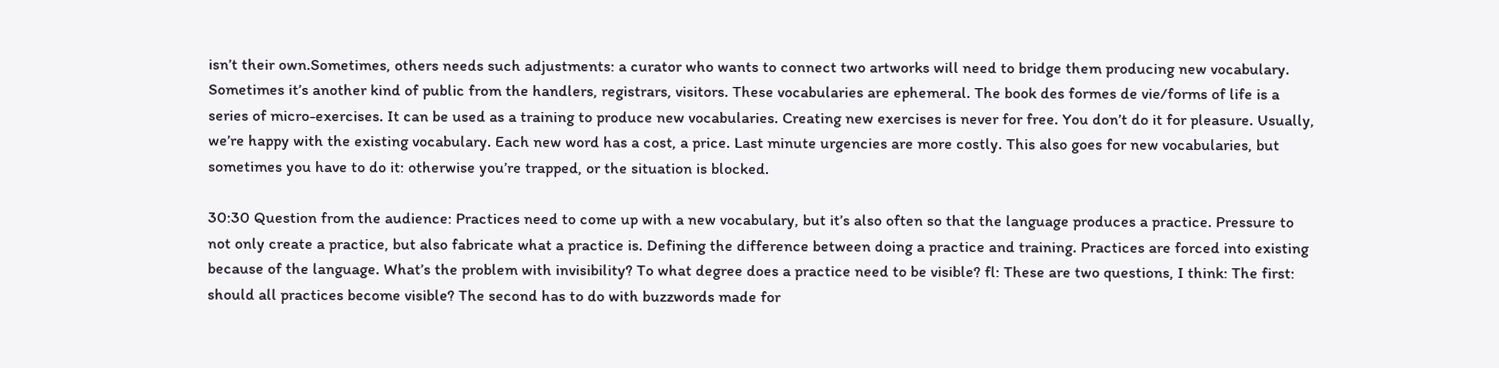isn’t their own.Sometimes, others needs such adjustments: a curator who wants to connect two artworks will need to bridge them producing new vocabulary. Sometimes it’s another kind of public from the handlers, registrars, visitors. These vocabularies are ephemeral. The book des formes de vie/forms of life is a series of micro-exercises. It can be used as a training to produce new vocabularies. Creating new exercises is never for free. You don’t do it for pleasure. Usually, we’re happy with the existing vocabulary. Each new word has a cost, a price. Last minute urgencies are more costly. This also goes for new vocabularies, but sometimes you have to do it: otherwise you’re trapped, or the situation is blocked.

30:30 Question from the audience: Practices need to come up with a new vocabulary, but it’s also often so that the language produces a practice. Pressure to not only create a practice, but also fabricate what a practice is. Defining the difference between doing a practice and training. Practices are forced into existing because of the language. What’s the problem with invisibility? To what degree does a practice need to be visible? fl: These are two questions, I think: The first: should all practices become visible? The second has to do with buzzwords made for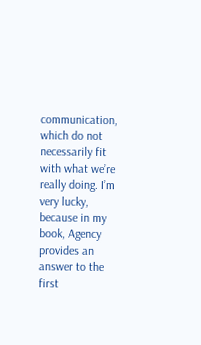communication, which do not necessarily fit with what we’re really doing. I’m very lucky, because in my book, Agency provides an answer to the first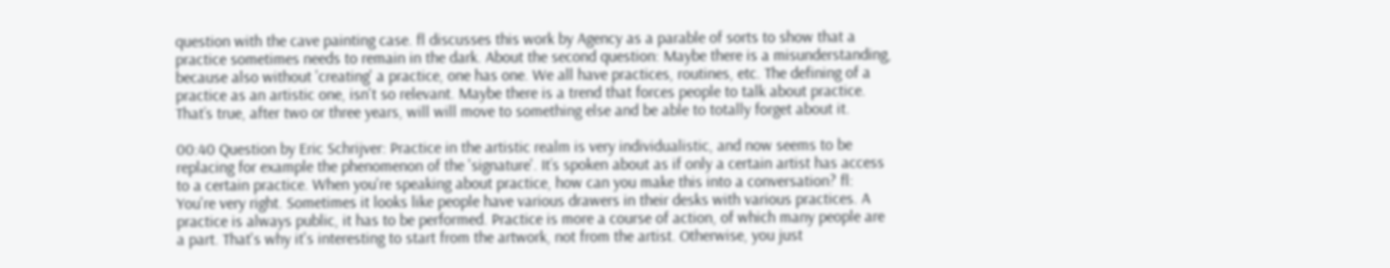question with the cave painting case. fl discusses this work by Agency as a parable of sorts to show that a practice sometimes needs to remain in the dark. About the second question: Maybe there is a misunderstanding, because also without 'creating' a practice, one has one. We all have practices, routines, etc. The defining of a practice as an artistic one, isn't so relevant. Maybe there is a trend that forces people to talk about practice. That’s true, after two or three years, will will move to something else and be able to totally forget about it.

00:40 Question by Eric Schrijver: Practice in the artistic realm is very individualistic, and now seems to be replacing for example the phenomenon of the 'signature'. It’s spoken about as if only a certain artist has access to a certain practice. When you're speaking about practice, how can you make this into a conversation? fl: You're very right. Sometimes it looks like people have various drawers in their desks with various practices. A practice is always public, it has to be performed. Practice is more a course of action, of which many people are a part. That's why it's interesting to start from the artwork, not from the artist. Otherwise, you just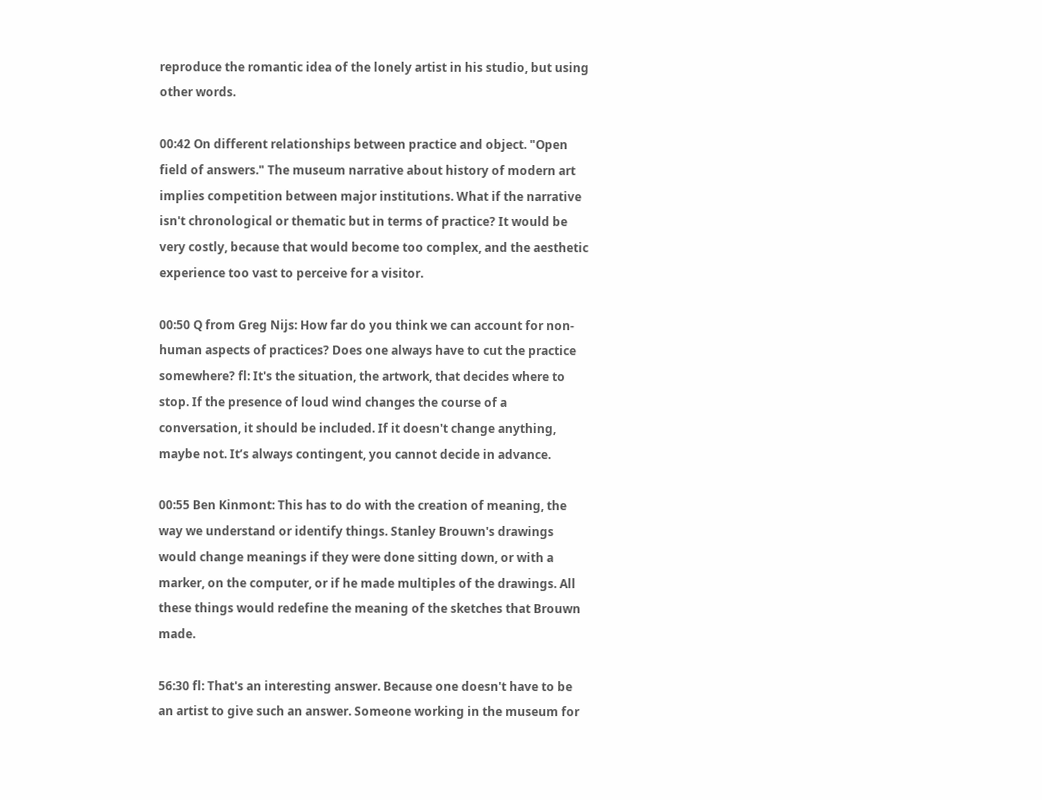reproduce the romantic idea of the lonely artist in his studio, but using other words.

00:42 On different relationships between practice and object. "Open field of answers." The museum narrative about history of modern art implies competition between major institutions. What if the narrative isn't chronological or thematic but in terms of practice? It would be very costly, because that would become too complex, and the aesthetic experience too vast to perceive for a visitor.

00:50 Q from Greg Nijs: How far do you think we can account for non-human aspects of practices? Does one always have to cut the practice somewhere? fl: It's the situation, the artwork, that decides where to stop. If the presence of loud wind changes the course of a conversation, it should be included. If it doesn't change anything, maybe not. It’s always contingent, you cannot decide in advance.

00:55 Ben Kinmont: This has to do with the creation of meaning, the way we understand or identify things. Stanley Brouwn's drawings would change meanings if they were done sitting down, or with a marker, on the computer, or if he made multiples of the drawings. All these things would redefine the meaning of the sketches that Brouwn made.

56:30 fl: That's an interesting answer. Because one doesn't have to be an artist to give such an answer. Someone working in the museum for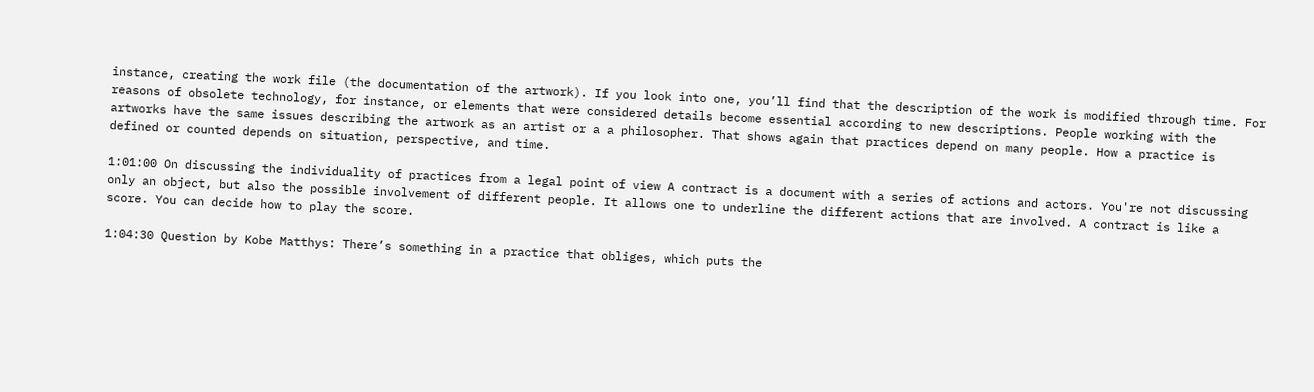instance, creating the work file (the documentation of the artwork). If you look into one, you’ll find that the description of the work is modified through time. For reasons of obsolete technology, for instance, or elements that were considered details become essential according to new descriptions. People working with the artworks have the same issues describing the artwork as an artist or a a philosopher. That shows again that practices depend on many people. How a practice is defined or counted depends on situation, perspective, and time.

1:01:00 On discussing the individuality of practices from a legal point of view A contract is a document with a series of actions and actors. You're not discussing only an object, but also the possible involvement of different people. It allows one to underline the different actions that are involved. A contract is like a score. You can decide how to play the score.

1:04:30 Question by Kobe Matthys: There’s something in a practice that obliges, which puts the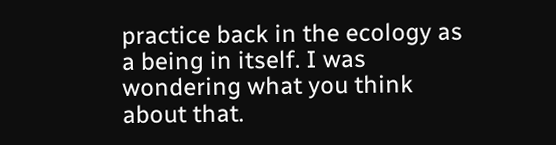practice back in the ecology as a being in itself. I was wondering what you think about that.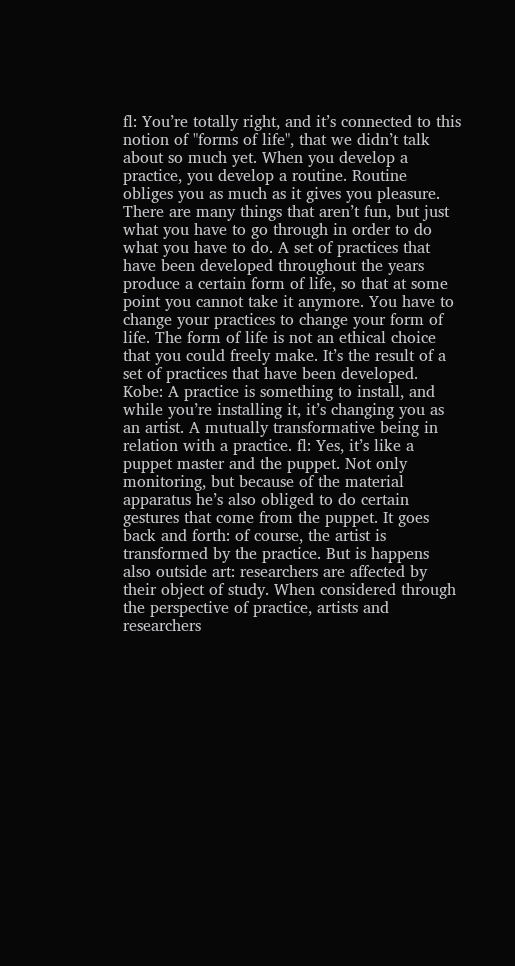fl: You’re totally right, and it’s connected to this notion of "forms of life", that we didn’t talk about so much yet. When you develop a practice, you develop a routine. Routine obliges you as much as it gives you pleasure. There are many things that aren’t fun, but just what you have to go through in order to do what you have to do. A set of practices that have been developed throughout the years produce a certain form of life, so that at some point you cannot take it anymore. You have to change your practices to change your form of life. The form of life is not an ethical choice that you could freely make. It’s the result of a set of practices that have been developed. Kobe: A practice is something to install, and while you’re installing it, it’s changing you as an artist. A mutually transformative being in relation with a practice. fl: Yes, it’s like a puppet master and the puppet. Not only monitoring, but because of the material apparatus he’s also obliged to do certain gestures that come from the puppet. It goes back and forth: of course, the artist is transformed by the practice. But is happens also outside art: researchers are affected by their object of study. When considered through the perspective of practice, artists and researchers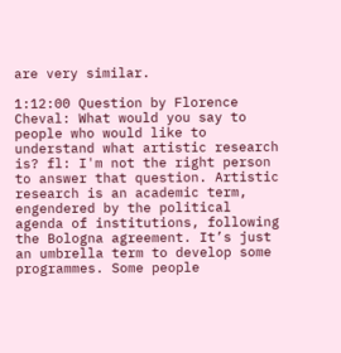are very similar.

1:12:00 Question by Florence Cheval: What would you say to people who would like to understand what artistic research is? fl: I'm not the right person to answer that question. Artistic research is an academic term, engendered by the political agenda of institutions, following the Bologna agreement. It’s just an umbrella term to develop some programmes. Some people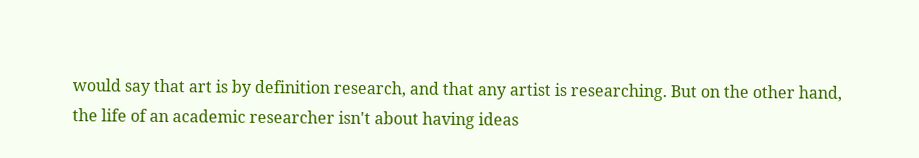would say that art is by definition research, and that any artist is researching. But on the other hand, the life of an academic researcher isn't about having ideas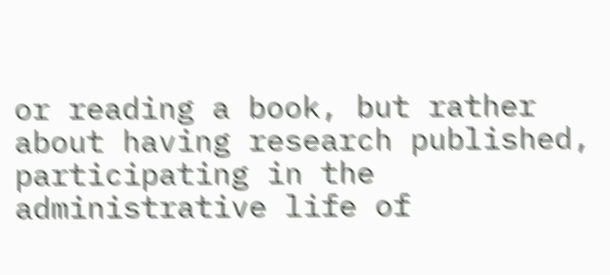or reading a book, but rather about having research published, participating in the administrative life of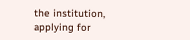the institution, applying for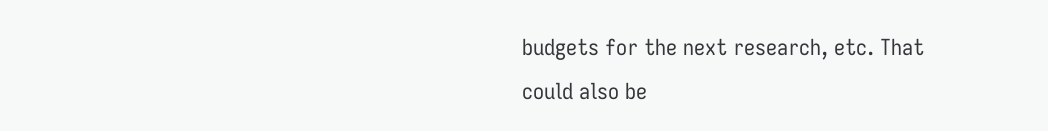budgets for the next research, etc. That could also be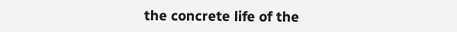the concrete life of the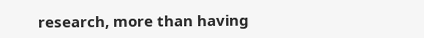research, more than having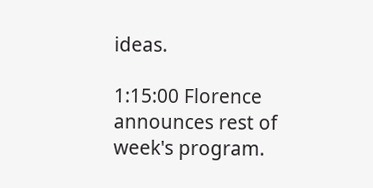ideas.

1:15:00 Florence announces rest of week's program.